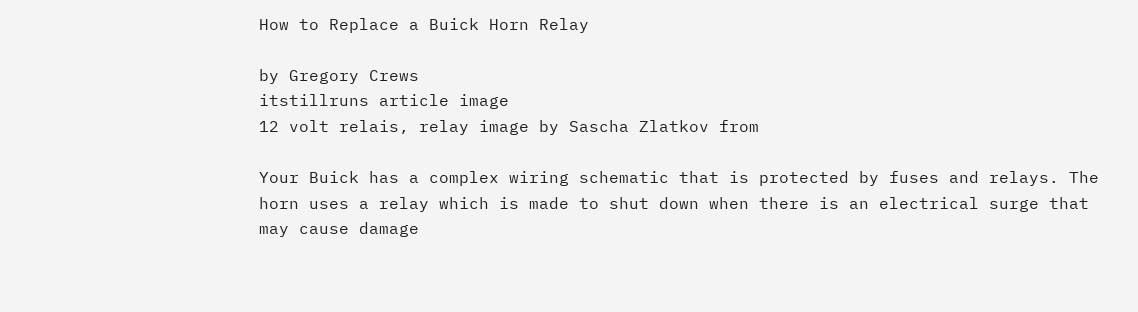How to Replace a Buick Horn Relay

by Gregory Crews
itstillruns article image
12 volt relais, relay image by Sascha Zlatkov from

Your Buick has a complex wiring schematic that is protected by fuses and relays. The horn uses a relay which is made to shut down when there is an electrical surge that may cause damage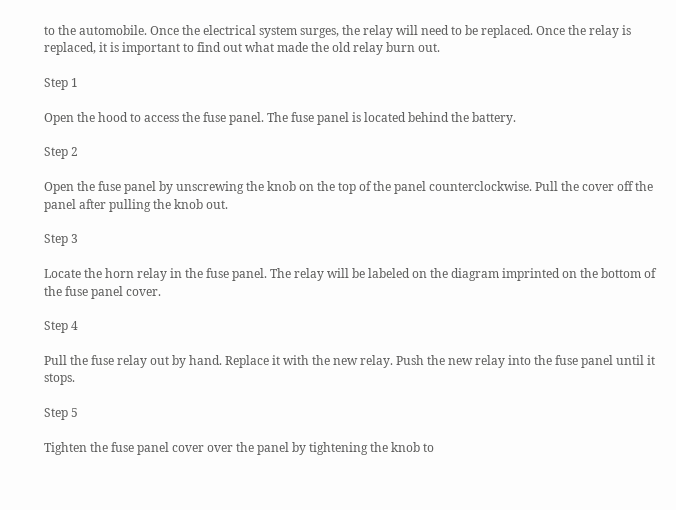to the automobile. Once the electrical system surges, the relay will need to be replaced. Once the relay is replaced, it is important to find out what made the old relay burn out.

Step 1

Open the hood to access the fuse panel. The fuse panel is located behind the battery.

Step 2

Open the fuse panel by unscrewing the knob on the top of the panel counterclockwise. Pull the cover off the panel after pulling the knob out.

Step 3

Locate the horn relay in the fuse panel. The relay will be labeled on the diagram imprinted on the bottom of the fuse panel cover.

Step 4

Pull the fuse relay out by hand. Replace it with the new relay. Push the new relay into the fuse panel until it stops.

Step 5

Tighten the fuse panel cover over the panel by tightening the knob to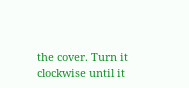the cover. Turn it clockwise until it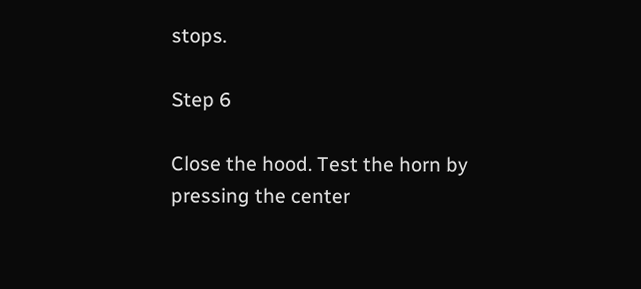stops.

Step 6

Close the hood. Test the horn by pressing the center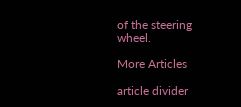of the steering wheel.

More Articles

article divider